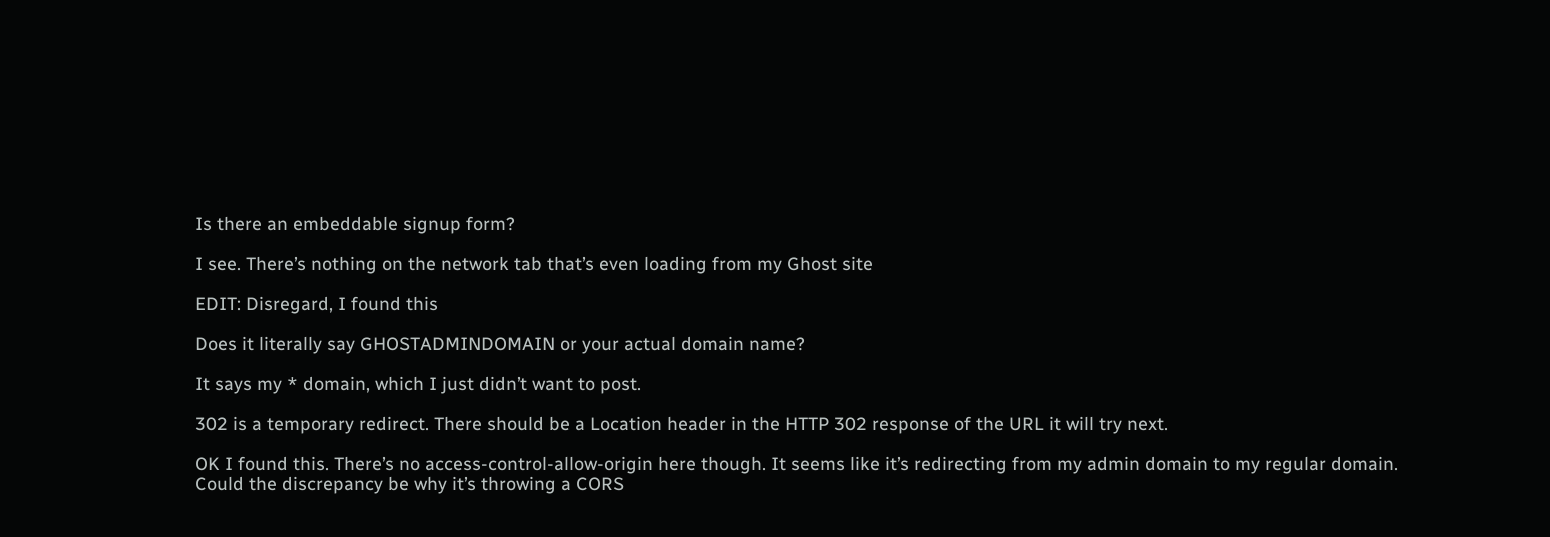Is there an embeddable signup form?

I see. There’s nothing on the network tab that’s even loading from my Ghost site

EDIT: Disregard, I found this

Does it literally say GHOSTADMINDOMAIN or your actual domain name?

It says my * domain, which I just didn’t want to post.

302 is a temporary redirect. There should be a Location header in the HTTP 302 response of the URL it will try next.

OK I found this. There’s no access-control-allow-origin here though. It seems like it’s redirecting from my admin domain to my regular domain. Could the discrepancy be why it’s throwing a CORS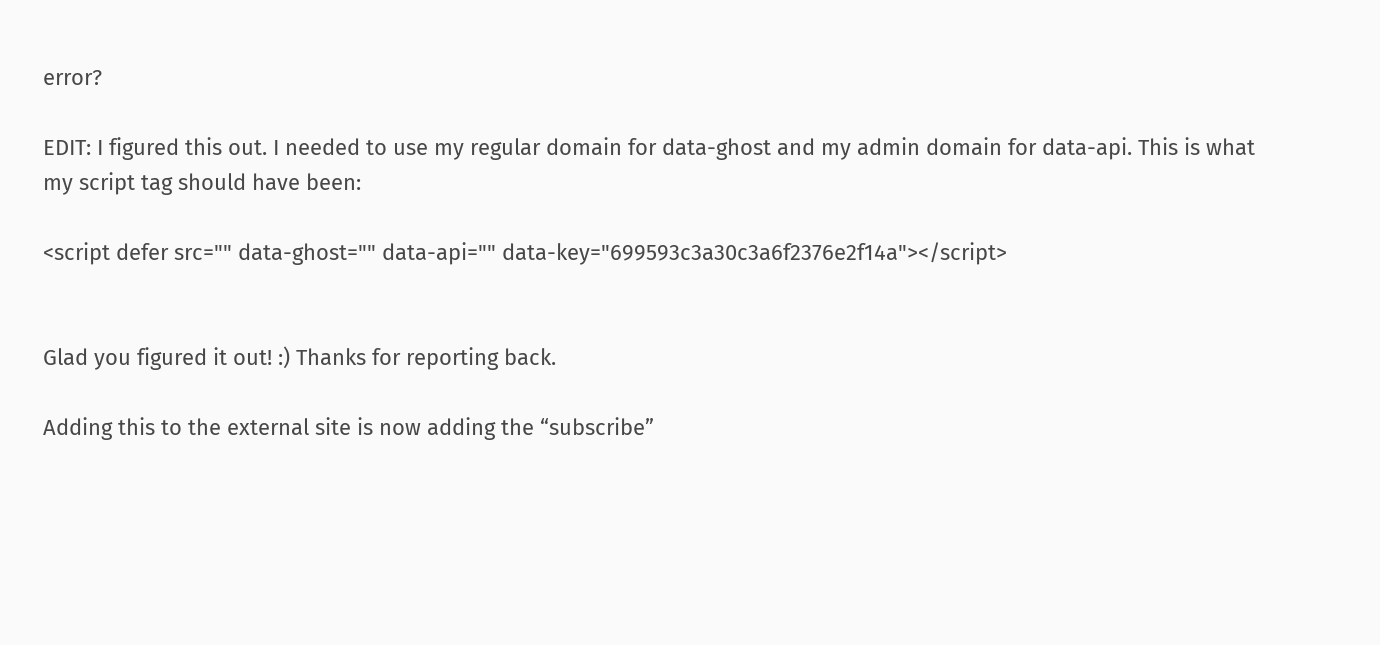error?

EDIT: I figured this out. I needed to use my regular domain for data-ghost and my admin domain for data-api. This is what my script tag should have been:

<script defer src="" data-ghost="" data-api="" data-key="699593c3a30c3a6f2376e2f14a"></script>


Glad you figured it out! :) Thanks for reporting back.

Adding this to the external site is now adding the “subscribe”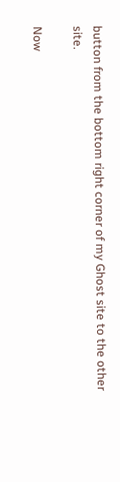button from the bottom right corner of my Ghost site to the other site.

Now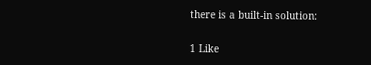there is a built-in solution:

1 Like